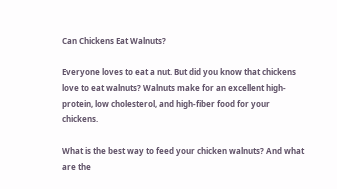Can Chickens Eat Walnuts?

Everyone loves to eat a nut. But did you know that chickens love to eat walnuts? Walnuts make for an excellent high-protein, low cholesterol, and high-fiber food for your chickens.

What is the best way to feed your chicken walnuts? And what are the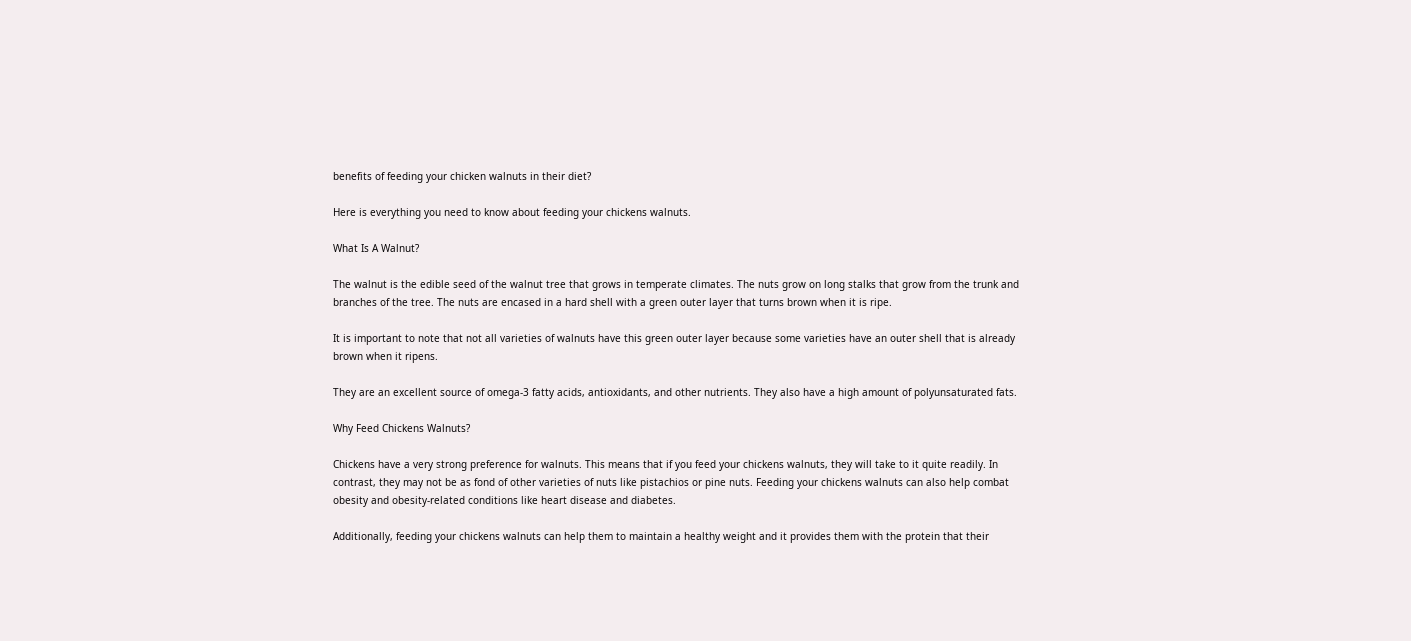benefits of feeding your chicken walnuts in their diet?

Here is everything you need to know about feeding your chickens walnuts.

What Is A Walnut?

The walnut is the edible seed of the walnut tree that grows in temperate climates. The nuts grow on long stalks that grow from the trunk and branches of the tree. The nuts are encased in a hard shell with a green outer layer that turns brown when it is ripe.

It is important to note that not all varieties of walnuts have this green outer layer because some varieties have an outer shell that is already brown when it ripens.

They are an excellent source of omega-3 fatty acids, antioxidants, and other nutrients. They also have a high amount of polyunsaturated fats.

Why Feed Chickens Walnuts?

Chickens have a very strong preference for walnuts. This means that if you feed your chickens walnuts, they will take to it quite readily. In contrast, they may not be as fond of other varieties of nuts like pistachios or pine nuts. Feeding your chickens walnuts can also help combat obesity and obesity-related conditions like heart disease and diabetes.

Additionally, feeding your chickens walnuts can help them to maintain a healthy weight and it provides them with the protein that their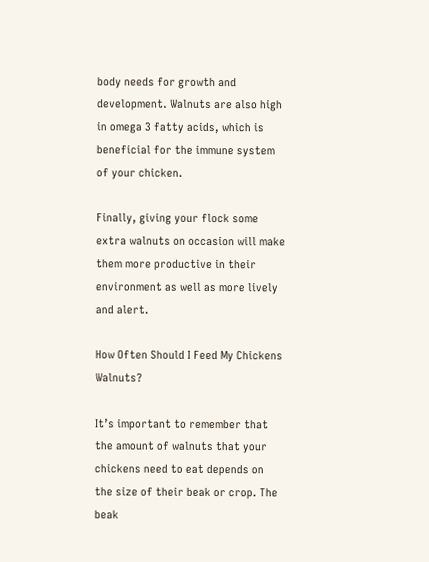body needs for growth and development. Walnuts are also high in omega 3 fatty acids, which is beneficial for the immune system of your chicken.

Finally, giving your flock some extra walnuts on occasion will make them more productive in their environment as well as more lively and alert.

How Often Should I Feed My Chickens Walnuts?

It’s important to remember that the amount of walnuts that your chickens need to eat depends on the size of their beak or crop. The beak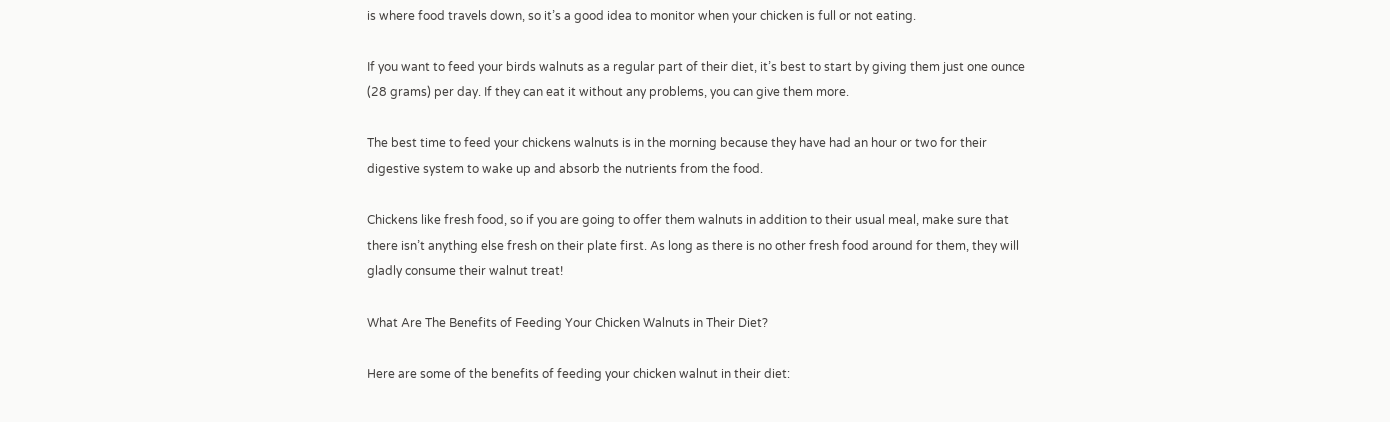is where food travels down, so it’s a good idea to monitor when your chicken is full or not eating.

If you want to feed your birds walnuts as a regular part of their diet, it’s best to start by giving them just one ounce (28 grams) per day. If they can eat it without any problems, you can give them more.

The best time to feed your chickens walnuts is in the morning because they have had an hour or two for their digestive system to wake up and absorb the nutrients from the food.

Chickens like fresh food, so if you are going to offer them walnuts in addition to their usual meal, make sure that there isn’t anything else fresh on their plate first. As long as there is no other fresh food around for them, they will gladly consume their walnut treat!

What Are The Benefits of Feeding Your Chicken Walnuts in Their Diet?

Here are some of the benefits of feeding your chicken walnut in their diet: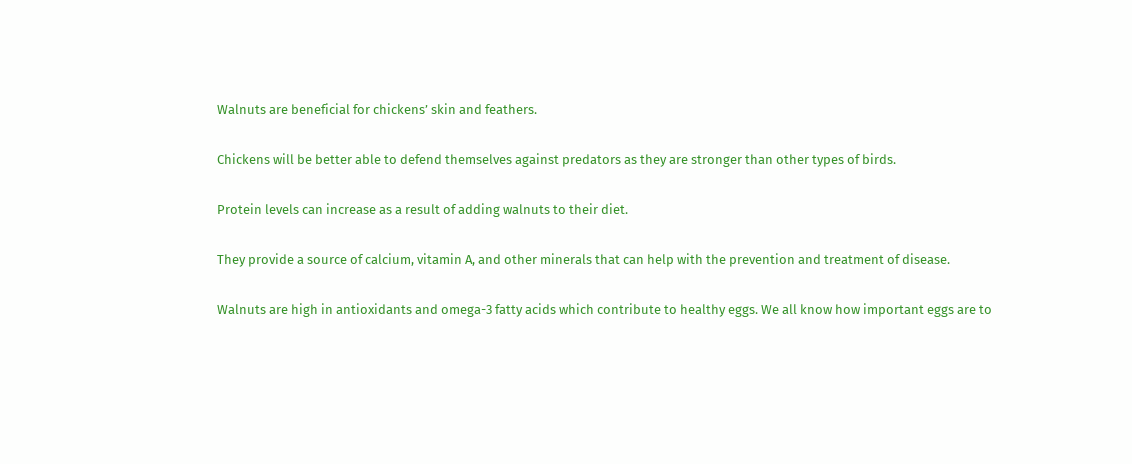Walnuts are beneficial for chickens’ skin and feathers.

Chickens will be better able to defend themselves against predators as they are stronger than other types of birds.

Protein levels can increase as a result of adding walnuts to their diet.

They provide a source of calcium, vitamin A, and other minerals that can help with the prevention and treatment of disease.

Walnuts are high in antioxidants and omega-3 fatty acids which contribute to healthy eggs. We all know how important eggs are to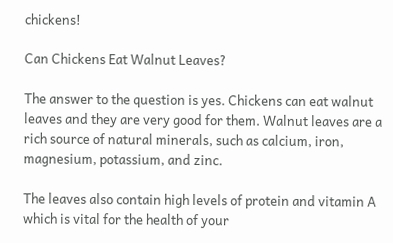chickens!

Can Chickens Eat Walnut Leaves?

The answer to the question is yes. Chickens can eat walnut leaves and they are very good for them. Walnut leaves are a rich source of natural minerals, such as calcium, iron, magnesium, potassium, and zinc.

The leaves also contain high levels of protein and vitamin A which is vital for the health of your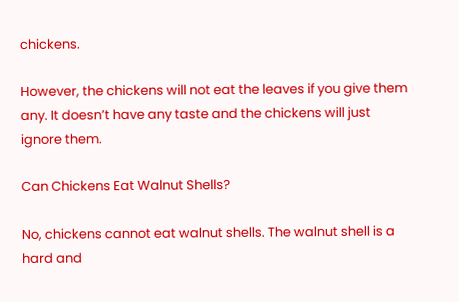chickens.

However, the chickens will not eat the leaves if you give them any. It doesn’t have any taste and the chickens will just ignore them.

Can Chickens Eat Walnut Shells?

No, chickens cannot eat walnut shells. The walnut shell is a hard and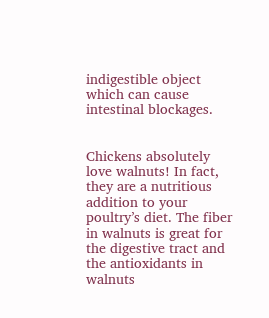indigestible object which can cause intestinal blockages.


Chickens absolutely love walnuts! In fact, they are a nutritious addition to your poultry’s diet. The fiber in walnuts is great for the digestive tract and the antioxidants in walnuts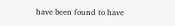have been found to have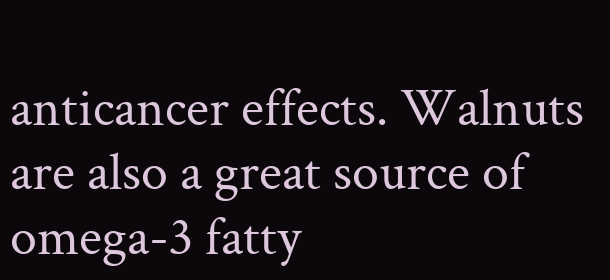anticancer effects. Walnuts are also a great source of omega-3 fatty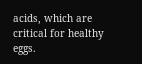acids, which are critical for healthy eggs.